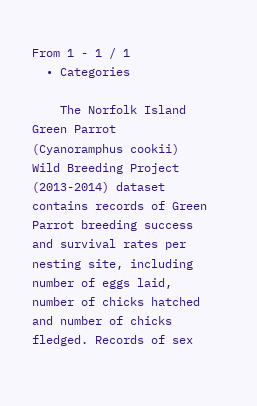From 1 - 1 / 1
  • Categories

    The Norfolk Island Green Parrot (Cyanoramphus cookii) Wild Breeding Project (2013-2014) dataset contains records of Green Parrot breeding success and survival rates per nesting site, including number of eggs laid, number of chicks hatched and number of chicks fledged. Records of sex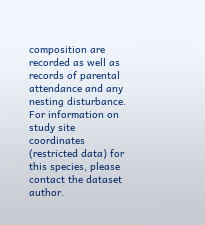composition are recorded as well as records of parental attendance and any nesting disturbance. For information on study site coordinates (restricted data) for this species, please contact the dataset author.